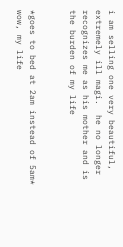i am selling one very beautiful, extremely ill magi.  he no longer recognizes me as his mother and is the burden of my life


*goes to bed at 2am instead of 5am* wow, my life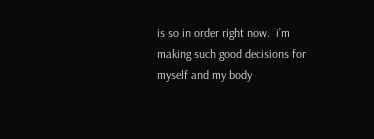is so in order right now.  i’m making such good decisions for myself and my body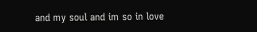and my soul and im so in love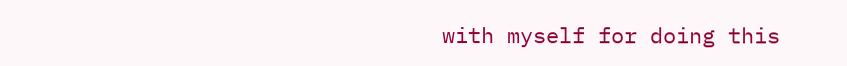with myself for doing this